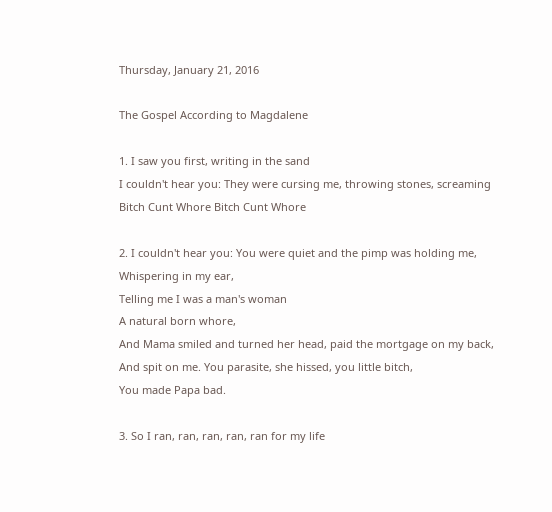Thursday, January 21, 2016

The Gospel According to Magdalene

1. I saw you first, writing in the sand
I couldn't hear you: They were cursing me, throwing stones, screaming
Bitch Cunt Whore Bitch Cunt Whore

2. I couldn't hear you: You were quiet and the pimp was holding me,
Whispering in my ear,
Telling me I was a man's woman
A natural born whore,
And Mama smiled and turned her head, paid the mortgage on my back,
And spit on me. You parasite, she hissed, you little bitch,
You made Papa bad.

3. So I ran, ran, ran, ran, ran for my life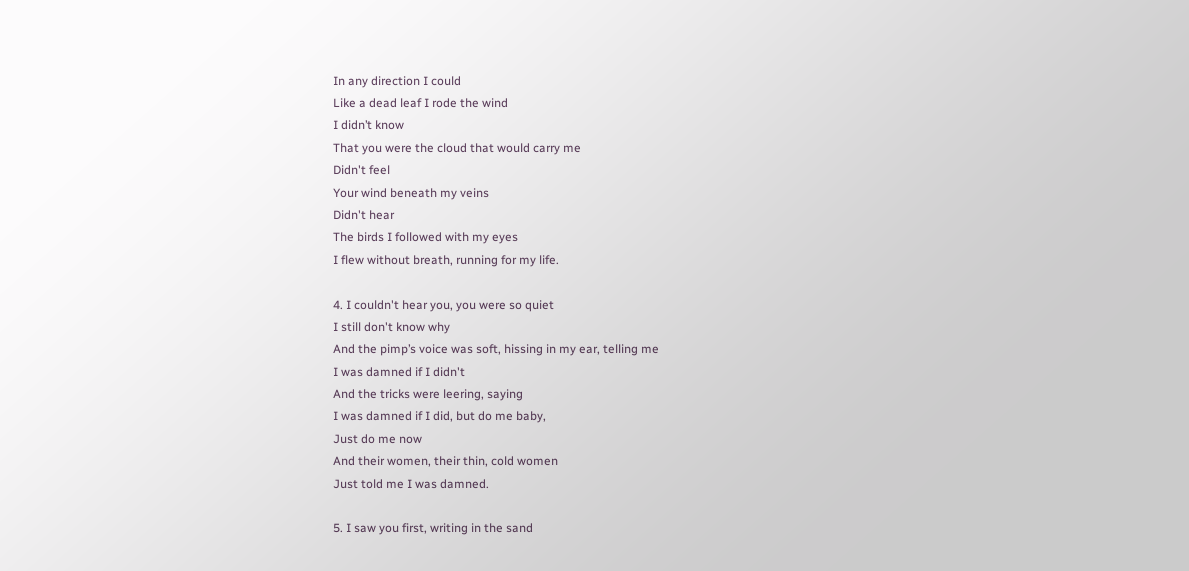In any direction I could
Like a dead leaf I rode the wind
I didn’t know
That you were the cloud that would carry me
Didn't feel
Your wind beneath my veins
Didn't hear
The birds I followed with my eyes
I flew without breath, running for my life.

4. I couldn't hear you, you were so quiet
I still don't know why
And the pimp’s voice was soft, hissing in my ear, telling me
I was damned if I didn't
And the tricks were leering, saying
I was damned if I did, but do me baby,
Just do me now
And their women, their thin, cold women
Just told me I was damned.

5. I saw you first, writing in the sand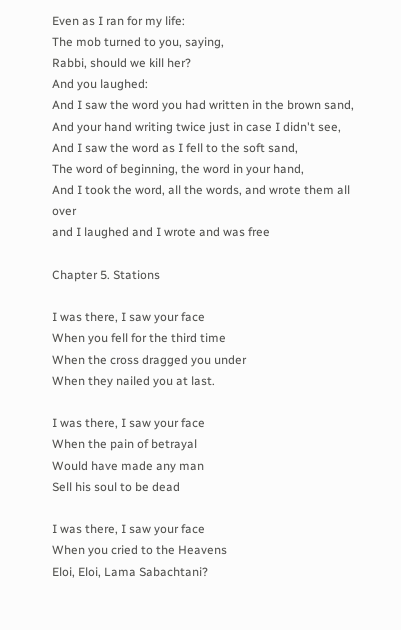Even as I ran for my life:
The mob turned to you, saying,
Rabbi, should we kill her?
And you laughed:
And I saw the word you had written in the brown sand,
And your hand writing twice just in case I didn't see,
And I saw the word as I fell to the soft sand,
The word of beginning, the word in your hand,
And I took the word, all the words, and wrote them all over
and I laughed and I wrote and was free

Chapter 5. Stations

I was there, I saw your face
When you fell for the third time
When the cross dragged you under
When they nailed you at last.

I was there, I saw your face
When the pain of betrayal
Would have made any man
Sell his soul to be dead

I was there, I saw your face
When you cried to the Heavens
Eloi, Eloi, Lama Sabachtani?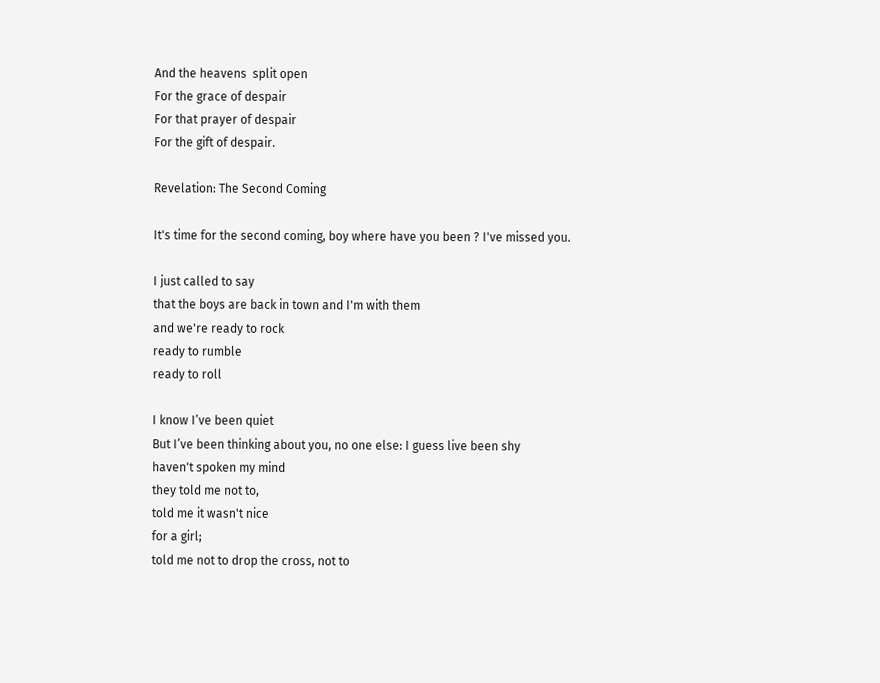And the heavens  split open
For the grace of despair
For that prayer of despair
For the gift of despair.

Revelation: The Second Coming

It's time for the second coming, boy where have you been ? I've missed you.

I just called to say
that the boys are back in town and I'm with them
and we're ready to rock
ready to rumble
ready to roll

I know I’ve been quiet
But I’ve been thinking about you, no one else: I guess live been shy
haven't spoken my mind
they told me not to,
told me it wasn't nice
for a girl;
told me not to drop the cross, not to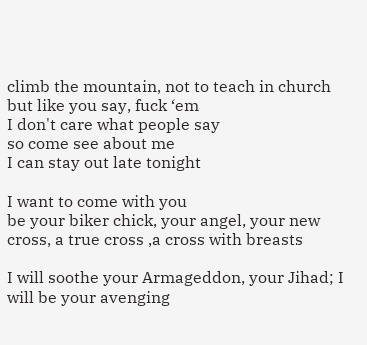climb the mountain, not to teach in church
but like you say, fuck ‘em
I don't care what people say
so come see about me
I can stay out late tonight

I want to come with you
be your biker chick, your angel, your new cross, a true cross ,a cross with breasts

I will soothe your Armageddon, your Jihad; I will be your avenging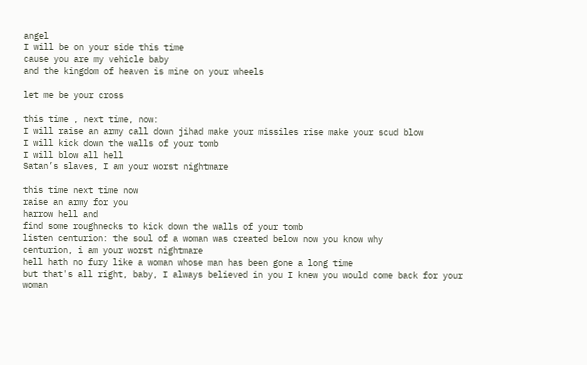angel
I will be on your side this time
cause you are my vehicle baby
and the kingdom of heaven is mine on your wheels

let me be your cross

this time , next time, now:
I will raise an army call down jihad make your missiles rise make your scud blow
I will kick down the walls of your tomb
I will blow all hell
Satan’s slaves, I am your worst nightmare

this time next time now
raise an army for you
harrow hell and
find some roughnecks to kick down the walls of your tomb
listen centurion: the soul of a woman was created below now you know why
centurion, i am your worst nightmare
hell hath no fury like a woman whose man has been gone a long time
but that's all right, baby, I always believed in you I knew you would come back for your woman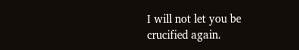I will not let you be crucified again.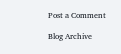Post a Comment

Blog Archive